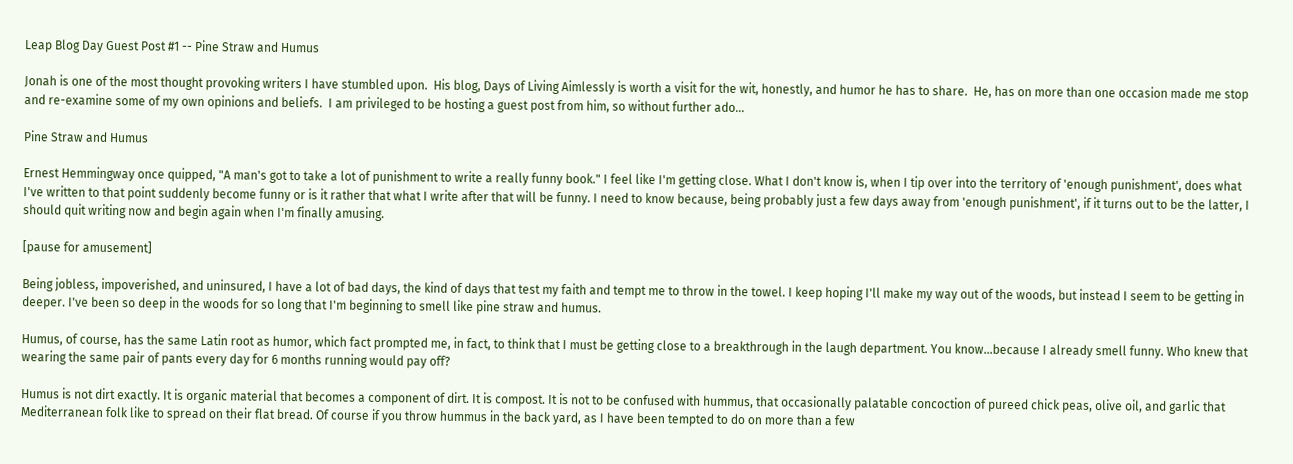Leap Blog Day Guest Post #1 -- Pine Straw and Humus

Jonah is one of the most thought provoking writers I have stumbled upon.  His blog, Days of Living Aimlessly is worth a visit for the wit, honestly, and humor he has to share.  He, has on more than one occasion made me stop and re-examine some of my own opinions and beliefs.  I am privileged to be hosting a guest post from him, so without further ado...

Pine Straw and Humus

Ernest Hemmingway once quipped, "A man's got to take a lot of punishment to write a really funny book." I feel like I'm getting close. What I don't know is, when I tip over into the territory of 'enough punishment', does what I've written to that point suddenly become funny or is it rather that what I write after that will be funny. I need to know because, being probably just a few days away from 'enough punishment', if it turns out to be the latter, I should quit writing now and begin again when I'm finally amusing.

[pause for amusement]

Being jobless, impoverished, and uninsured, I have a lot of bad days, the kind of days that test my faith and tempt me to throw in the towel. I keep hoping I'll make my way out of the woods, but instead I seem to be getting in deeper. I've been so deep in the woods for so long that I'm beginning to smell like pine straw and humus.

Humus, of course, has the same Latin root as humor, which fact prompted me, in fact, to think that I must be getting close to a breakthrough in the laugh department. You know...because I already smell funny. Who knew that wearing the same pair of pants every day for 6 months running would pay off?

Humus is not dirt exactly. It is organic material that becomes a component of dirt. It is compost. It is not to be confused with hummus, that occasionally palatable concoction of pureed chick peas, olive oil, and garlic that Mediterranean folk like to spread on their flat bread. Of course if you throw hummus in the back yard, as I have been tempted to do on more than a few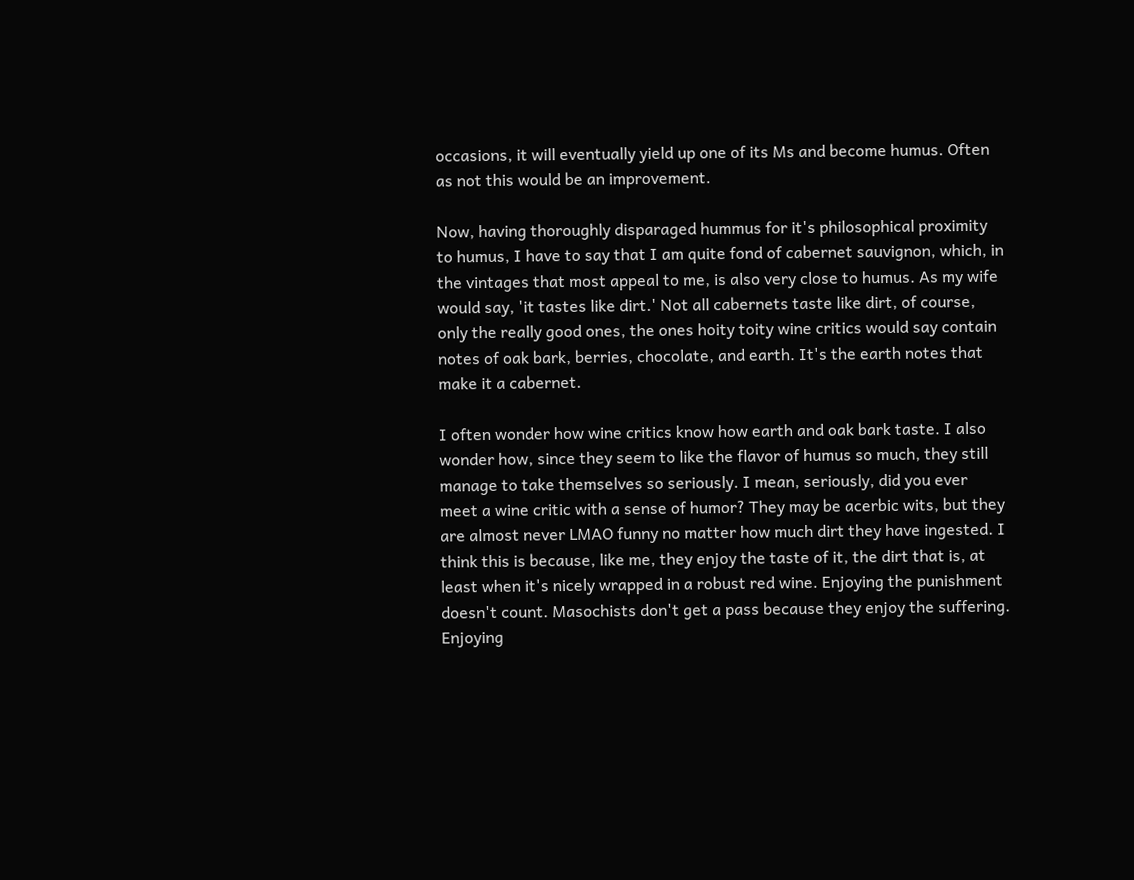occasions, it will eventually yield up one of its Ms and become humus. Often as not this would be an improvement.

Now, having thoroughly disparaged hummus for it's philosophical proximity to humus, I have to say that I am quite fond of cabernet sauvignon, which, in the vintages that most appeal to me, is also very close to humus. As my wife would say, 'it tastes like dirt.' Not all cabernets taste like dirt, of course, only the really good ones, the ones hoity toity wine critics would say contain notes of oak bark, berries, chocolate, and earth. It's the earth notes that make it a cabernet.

I often wonder how wine critics know how earth and oak bark taste. I also wonder how, since they seem to like the flavor of humus so much, they still manage to take themselves so seriously. I mean, seriously, did you ever meet a wine critic with a sense of humor? They may be acerbic wits, but they are almost never LMAO funny no matter how much dirt they have ingested. I think this is because, like me, they enjoy the taste of it, the dirt that is, at least when it's nicely wrapped in a robust red wine. Enjoying the punishment doesn't count. Masochists don't get a pass because they enjoy the suffering. Enjoying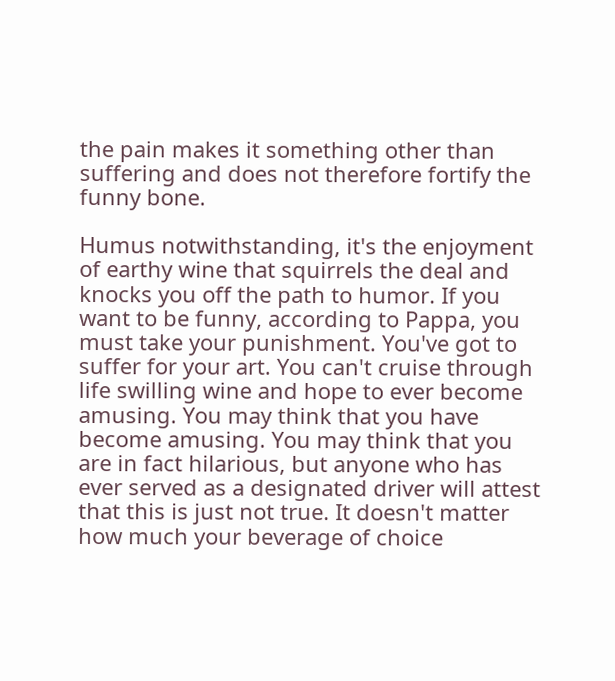the pain makes it something other than suffering and does not therefore fortify the funny bone.

Humus notwithstanding, it's the enjoyment of earthy wine that squirrels the deal and knocks you off the path to humor. If you want to be funny, according to Pappa, you must take your punishment. You've got to suffer for your art. You can't cruise through life swilling wine and hope to ever become amusing. You may think that you have become amusing. You may think that you are in fact hilarious, but anyone who has ever served as a designated driver will attest that this is just not true. It doesn't matter how much your beverage of choice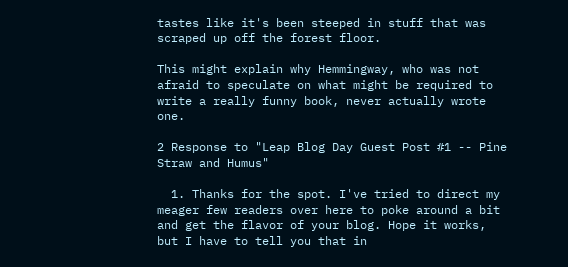tastes like it's been steeped in stuff that was scraped up off the forest floor.

This might explain why Hemmingway, who was not afraid to speculate on what might be required to write a really funny book, never actually wrote one.

2 Response to "Leap Blog Day Guest Post #1 -- Pine Straw and Humus"

  1. Thanks for the spot. I've tried to direct my meager few readers over here to poke around a bit and get the flavor of your blog. Hope it works, but I have to tell you that in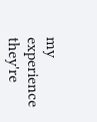my experience they're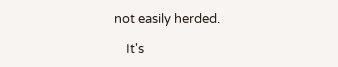not easily herded.

    It's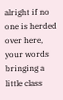alright if no one is herded over here, your words bringing a little class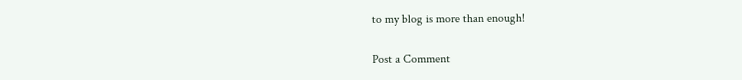to my blog is more than enough!

Post a Comment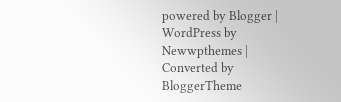powered by Blogger | WordPress by Newwpthemes | Converted by BloggerTheme